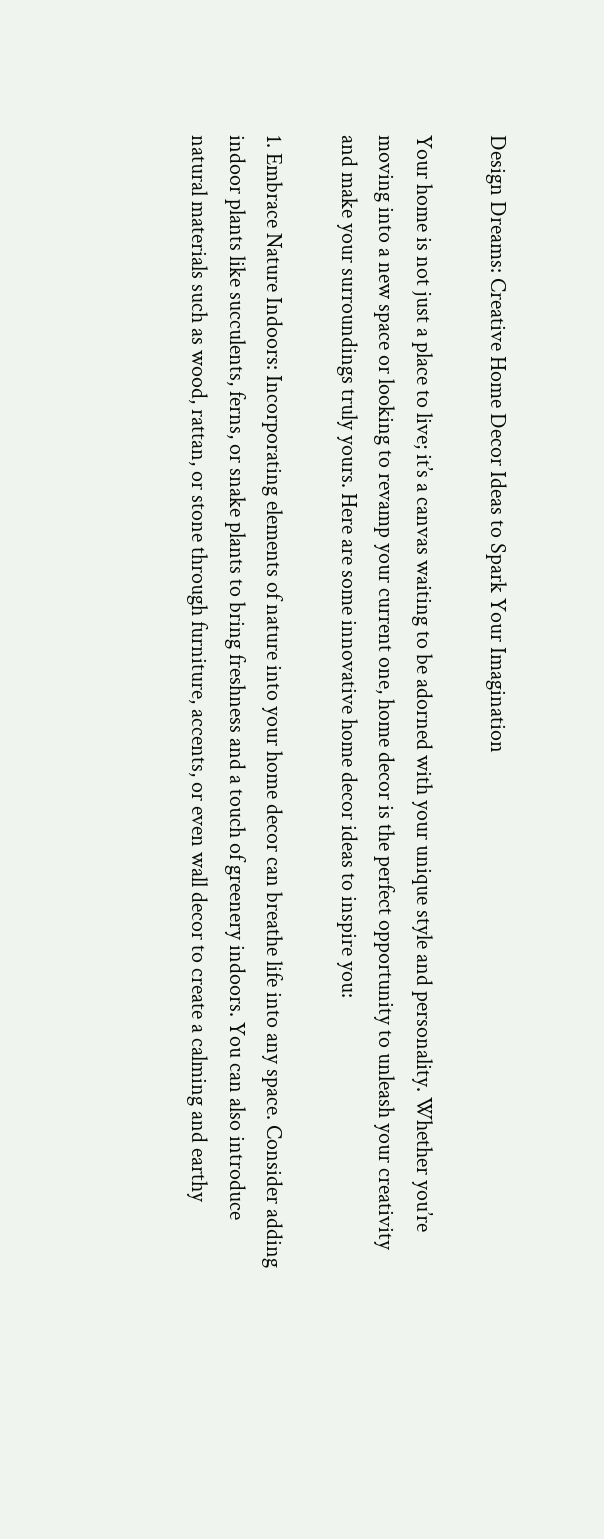Design Dreams: Creative Home Decor Ideas to Spark Your Imagination

Your home is not just a place to live; it’s a canvas waiting to be adorned with your unique style and personality. Whether you’re moving into a new space or looking to revamp your current one, home decor is the perfect opportunity to unleash your creativity and make your surroundings truly yours. Here are some innovative home decor ideas to inspire you:

1. Embrace Nature Indoors: Incorporating elements of nature into your home decor can breathe life into any space. Consider adding indoor plants like succulents, ferns, or snake plants to bring freshness and a touch of greenery indoors. You can also introduce natural materials such as wood, rattan, or stone through furniture, accents, or even wall decor to create a calming and earthy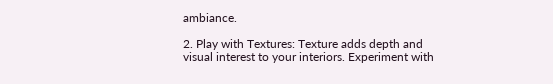ambiance.

2. Play with Textures: Texture adds depth and visual interest to your interiors. Experiment with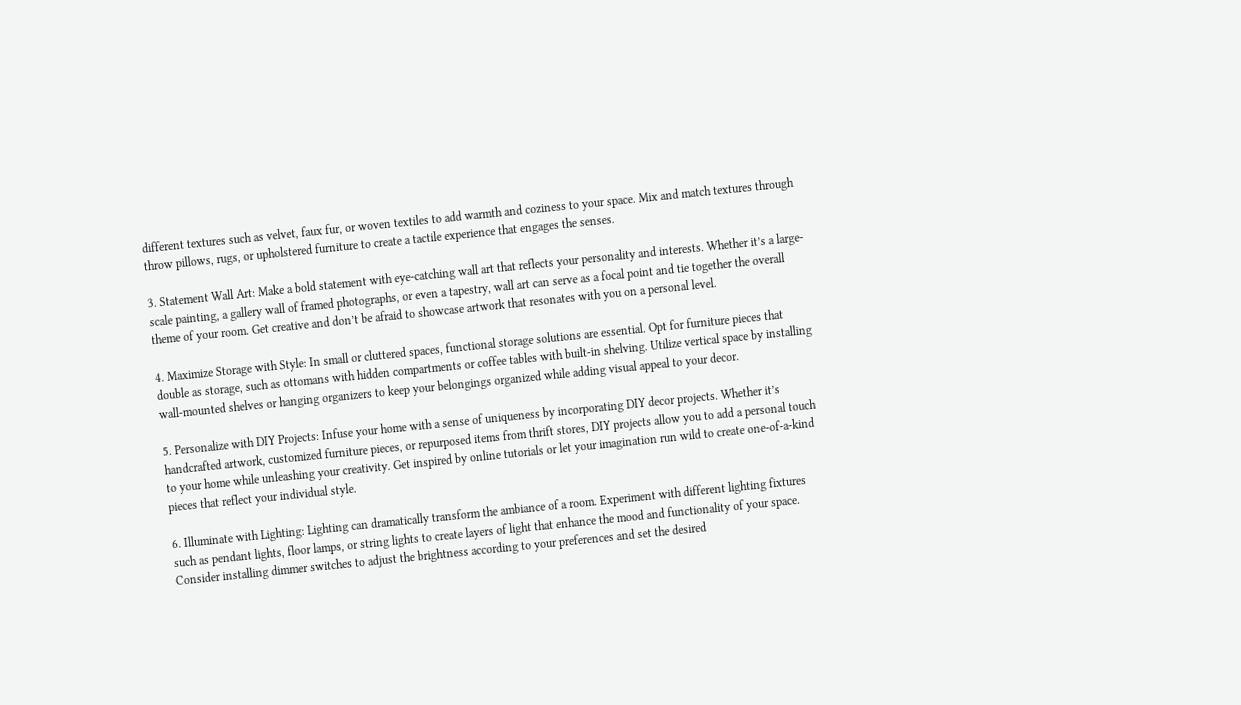different textures such as velvet, faux fur, or woven textiles to add warmth and coziness to your space. Mix and match textures through throw pillows, rugs, or upholstered furniture to create a tactile experience that engages the senses.

3. Statement Wall Art: Make a bold statement with eye-catching wall art that reflects your personality and interests. Whether it’s a large-scale painting, a gallery wall of framed photographs, or even a tapestry, wall art can serve as a focal point and tie together the overall theme of your room. Get creative and don’t be afraid to showcase artwork that resonates with you on a personal level.

4. Maximize Storage with Style: In small or cluttered spaces, functional storage solutions are essential. Opt for furniture pieces that double as storage, such as ottomans with hidden compartments or coffee tables with built-in shelving. Utilize vertical space by installing wall-mounted shelves or hanging organizers to keep your belongings organized while adding visual appeal to your decor.

5. Personalize with DIY Projects: Infuse your home with a sense of uniqueness by incorporating DIY decor projects. Whether it’s handcrafted artwork, customized furniture pieces, or repurposed items from thrift stores, DIY projects allow you to add a personal touch to your home while unleashing your creativity. Get inspired by online tutorials or let your imagination run wild to create one-of-a-kind pieces that reflect your individual style.

6. Illuminate with Lighting: Lighting can dramatically transform the ambiance of a room. Experiment with different lighting fixtures such as pendant lights, floor lamps, or string lights to create layers of light that enhance the mood and functionality of your space. Consider installing dimmer switches to adjust the brightness according to your preferences and set the desired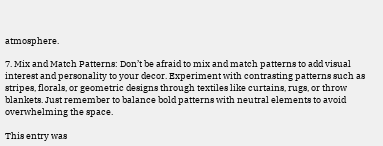atmosphere.

7. Mix and Match Patterns: Don’t be afraid to mix and match patterns to add visual interest and personality to your decor. Experiment with contrasting patterns such as stripes, florals, or geometric designs through textiles like curtains, rugs, or throw blankets. Just remember to balance bold patterns with neutral elements to avoid overwhelming the space.

This entry was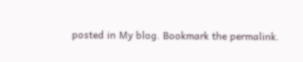posted in My blog. Bookmark the permalink.